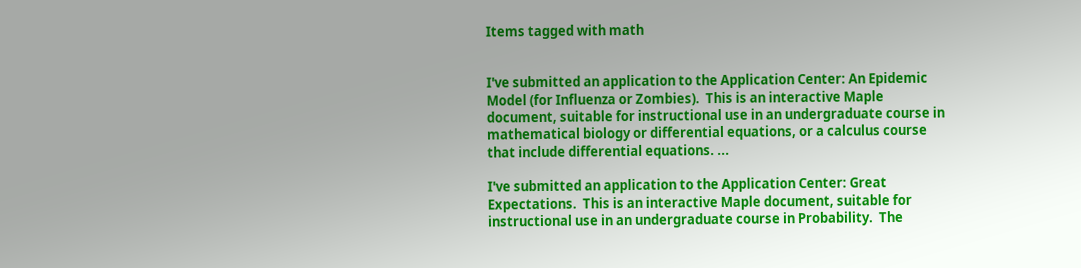Items tagged with math


I've submitted an application to the Application Center: An Epidemic Model (for Influenza or Zombies).  This is an interactive Maple document, suitable for instructional use in an undergraduate course in mathematical biology or differential equations, or a calculus course that include differential equations. ...

I've submitted an application to the Application Center: Great Expectations.  This is an interactive Maple document, suitable for instructional use in an undergraduate course in Probability.  The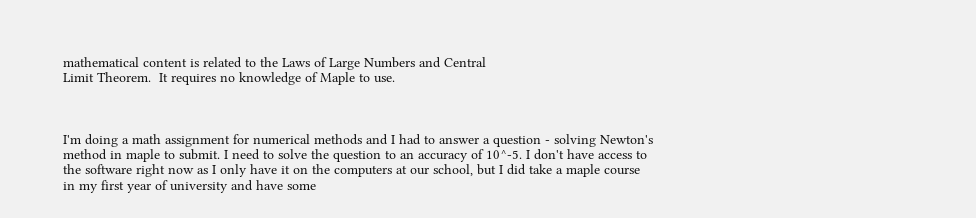mathematical content is related to the Laws of Large Numbers and Central
Limit Theorem.  It requires no knowledge of Maple to use.



I'm doing a math assignment for numerical methods and I had to answer a question - solving Newton's method in maple to submit. I need to solve the question to an accuracy of 10^-5. I don't have access to the software right now as I only have it on the computers at our school, but I did take a maple course in my first year of university and have some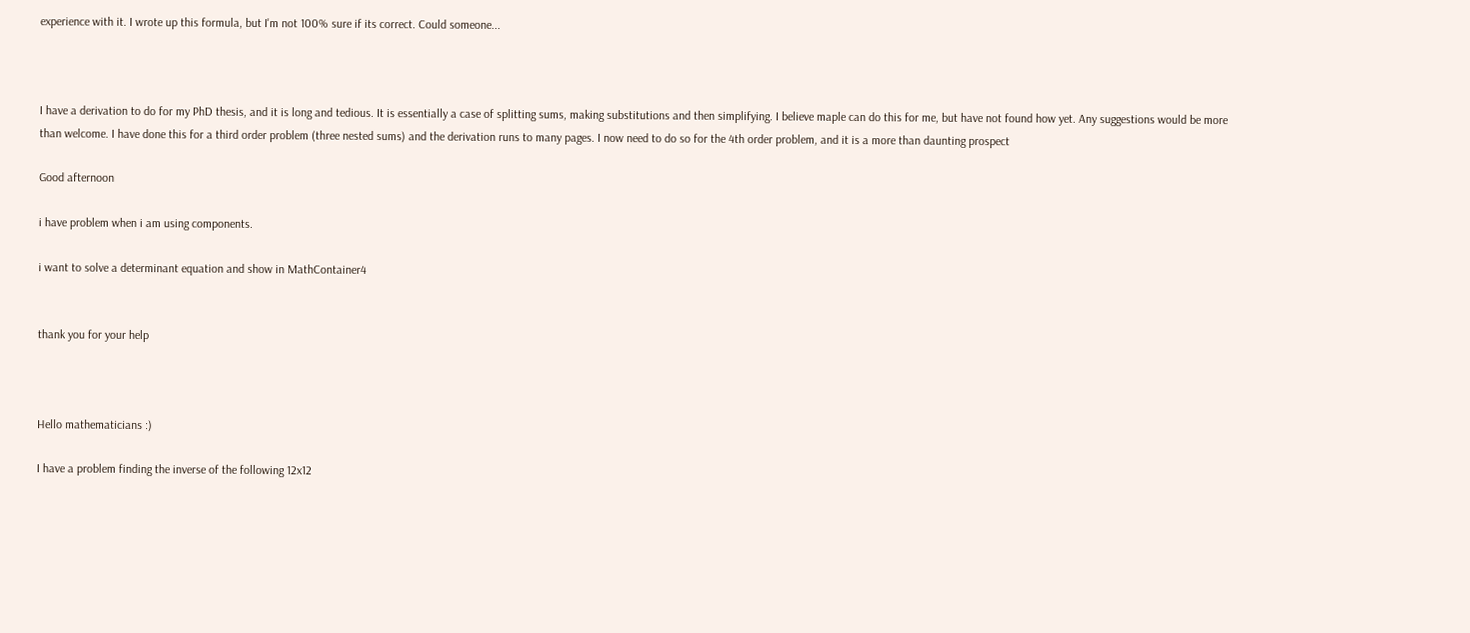experience with it. I wrote up this formula, but I'm not 100% sure if its correct. Could someone...



I have a derivation to do for my PhD thesis, and it is long and tedious. It is essentially a case of splitting sums, making substitutions and then simplifying. I believe maple can do this for me, but have not found how yet. Any suggestions would be more than welcome. I have done this for a third order problem (three nested sums) and the derivation runs to many pages. I now need to do so for the 4th order problem, and it is a more than daunting prospect

Good afternoon

i have problem when i am using components.

i want to solve a determinant equation and show in MathContainer4


thank you for your help



Hello mathematicians :)

I have a problem finding the inverse of the following 12x12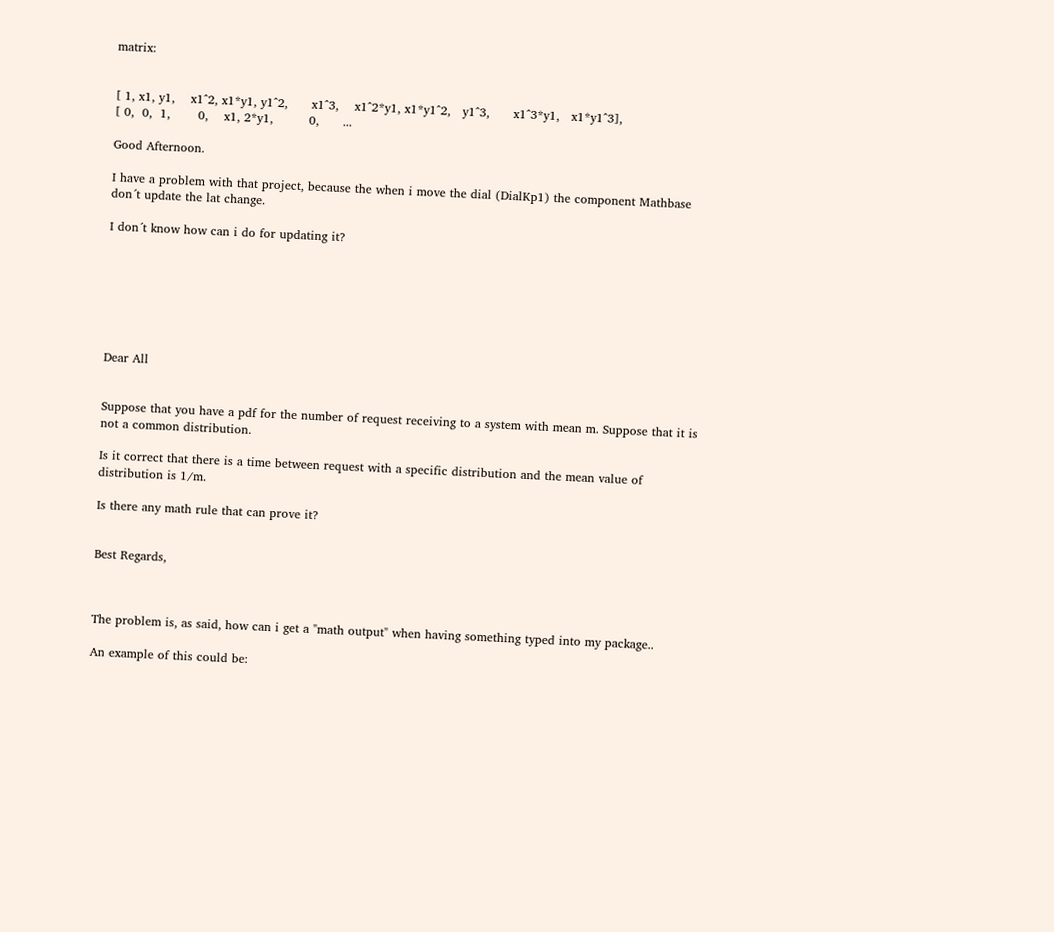matrix:


[ 1, x1, y1,    x1^2, x1*y1, y1^2,      x1^3,    x1^2*y1, x1*y1^2,   y1^3,      x1^3*y1,   x1*y1^3],
[ 0,  0,  1,       0,    x1, 2*y1,         0,      ...

Good Afternoon.

I have a problem with that project, because the when i move the dial (DialKp1) the component Mathbase don´t update the lat change.

I don´t know how can i do for updating it?







Dear All


Suppose that you have a pdf for the number of request receiving to a system with mean m. Suppose that it is not a common distribution.

Is it correct that there is a time between request with a specific distribution and the mean value of distribution is 1/m.

Is there any math rule that can prove it?


Best Regards,



The problem is, as said, how can i get a "math output" when having something typed into my package..

An example of this could be: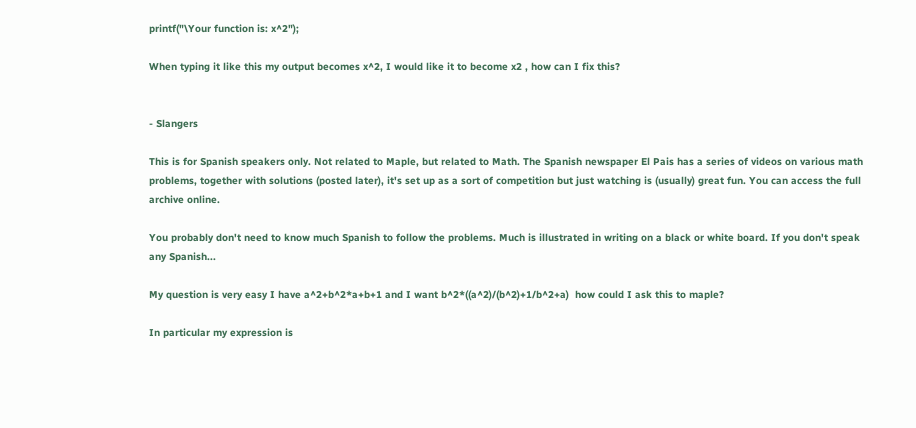printf("\Your function is: x^2");

When typing it like this my output becomes x^2, I would like it to become x2 , how can I fix this?


- Slangers

This is for Spanish speakers only. Not related to Maple, but related to Math. The Spanish newspaper El Pais has a series of videos on various math problems, together with solutions (posted later), it's set up as a sort of competition but just watching is (usually) great fun. You can access the full archive online.

You probably don't need to know much Spanish to follow the problems. Much is illustrated in writing on a black or white board. If you don't speak any Spanish...

My question is very easy I have a^2+b^2*a+b+1 and I want b^2*((a^2)/(b^2)+1/b^2+a)  how could I ask this to maple?

In particular my expression is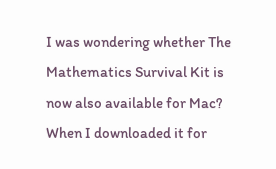I was wondering whether The Mathematics Survival Kit is now also available for Mac? When I downloaded it for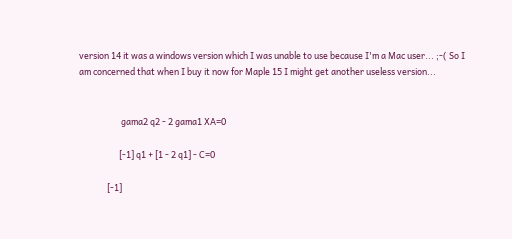version 14 it was a windows version which I was unable to use because I'm a Mac user... ;-( So I am concerned that when I buy it now for Maple 15 I might get another useless version...


                     gama2 q2 - 2 gama1 XA=0

                    [-1] q1 + [1 - 2 q1] - C=0

              [-1]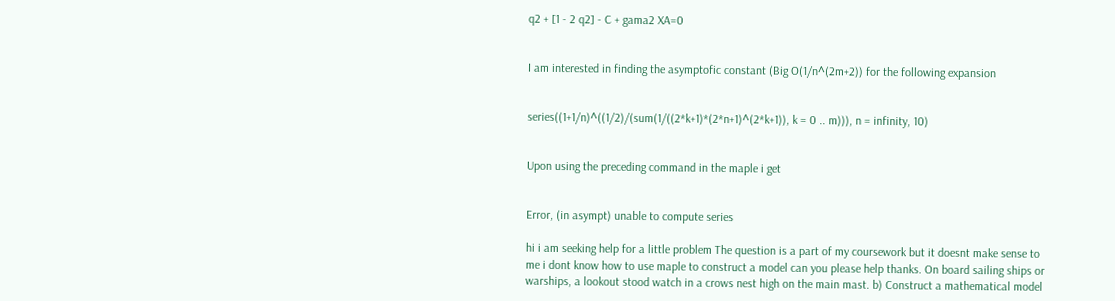q2 + [1 - 2 q2] - C + gama2 XA=0


I am interested in finding the asymptofic constant (Big O(1/n^(2m+2)) for the following expansion


series((1+1/n)^((1/2)/(sum(1/((2*k+1)*(2*n+1)^(2*k+1)), k = 0 .. m))), n = infinity, 10)


Upon using the preceding command in the maple i get


Error, (in asympt) unable to compute series

hi i am seeking help for a little problem The question is a part of my coursework but it doesnt make sense to me i dont know how to use maple to construct a model can you please help thanks. On board sailing ships or warships, a lookout stood watch in a crows nest high on the main mast. b) Construct a mathematical model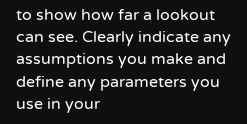to show how far a lookout can see. Clearly indicate any assumptions you make and define any parameters you use in your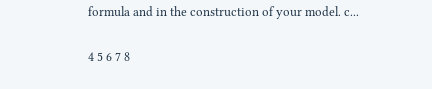formula and in the construction of your model. c...

4 5 6 7 8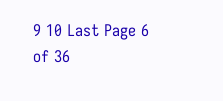9 10 Last Page 6 of 36